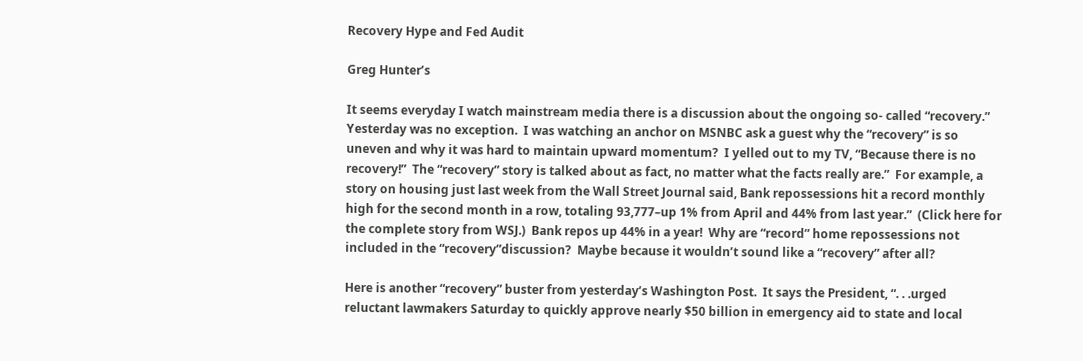Recovery Hype and Fed Audit

Greg Hunter’s

It seems everyday I watch mainstream media there is a discussion about the ongoing so- called “recovery.”  Yesterday was no exception.  I was watching an anchor on MSNBC ask a guest why the “recovery” is so uneven and why it was hard to maintain upward momentum?  I yelled out to my TV, “Because there is no recovery!”  The “recovery” story is talked about as fact, no matter what the facts really are.”  For example, a story on housing just last week from the Wall Street Journal said, Bank repossessions hit a record monthly high for the second month in a row, totaling 93,777–up 1% from April and 44% from last year.”  (Click here for the complete story from WSJ.)  Bank repos up 44% in a year!  Why are “record” home repossessions not included in the “recovery”discussion?  Maybe because it wouldn’t sound like a “recovery” after all?

Here is another “recovery” buster from yesterday’s Washington Post.  It says the President, “. . .urged reluctant lawmakers Saturday to quickly approve nearly $50 billion in emergency aid to state and local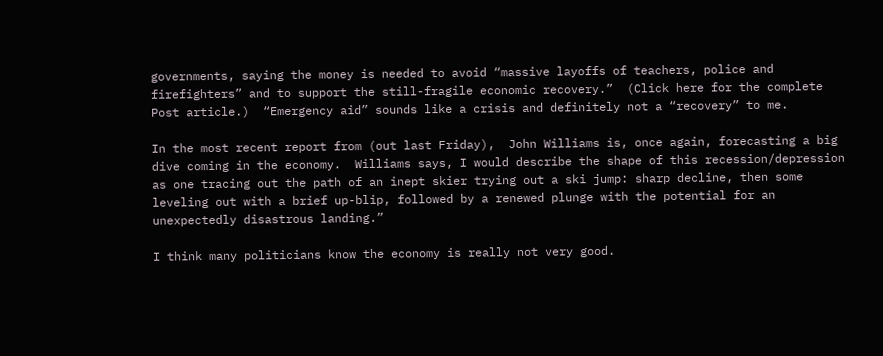governments, saying the money is needed to avoid “massive layoffs of teachers, police and firefighters” and to support the still-fragile economic recovery.”  (Click here for the complete Post article.)  “Emergency aid” sounds like a crisis and definitely not a “recovery” to me.

In the most recent report from (out last Friday),  John Williams is, once again, forecasting a big dive coming in the economy.  Williams says, I would describe the shape of this recession/depression as one tracing out the path of an inept skier trying out a ski jump: sharp decline, then some leveling out with a brief up-blip, followed by a renewed plunge with the potential for an unexpectedly disastrous landing.”

I think many politicians know the economy is really not very good.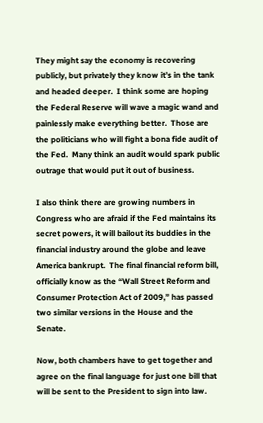They might say the economy is recovering publicly, but privately they know it’s in the tank and headed deeper.  I think some are hoping the Federal Reserve will wave a magic wand and painlessly make everything better.  Those are the politicians who will fight a bona fide audit of the Fed.  Many think an audit would spark public outrage that would put it out of business.

I also think there are growing numbers in Congress who are afraid if the Fed maintains its secret powers, it will bailout its buddies in the financial industry around the globe and leave America bankrupt.  The final financial reform bill, officially know as the “Wall Street Reform and Consumer Protection Act of 2009,” has passed two similar versions in the House and the Senate.

Now, both chambers have to get together and agree on the final language for just one bill that will be sent to the President to sign into law.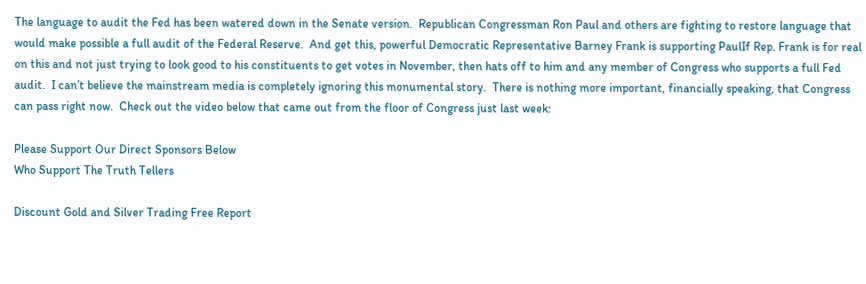The language to audit the Fed has been watered down in the Senate version.  Republican Congressman Ron Paul and others are fighting to restore language that would make possible a full audit of the Federal Reserve.  And get this, powerful Democratic Representative Barney Frank is supporting PaulIf Rep. Frank is for real on this and not just trying to look good to his constituents to get votes in November, then hats off to him and any member of Congress who supports a full Fed audit.  I can’t believe the mainstream media is completely ignoring this monumental story.  There is nothing more important, financially speaking, that Congress can pass right now.  Check out the video below that came out from the floor of Congress just last week:

Please Support Our Direct Sponsors Below
Who Support The Truth Tellers

Discount Gold and Silver Trading Free Report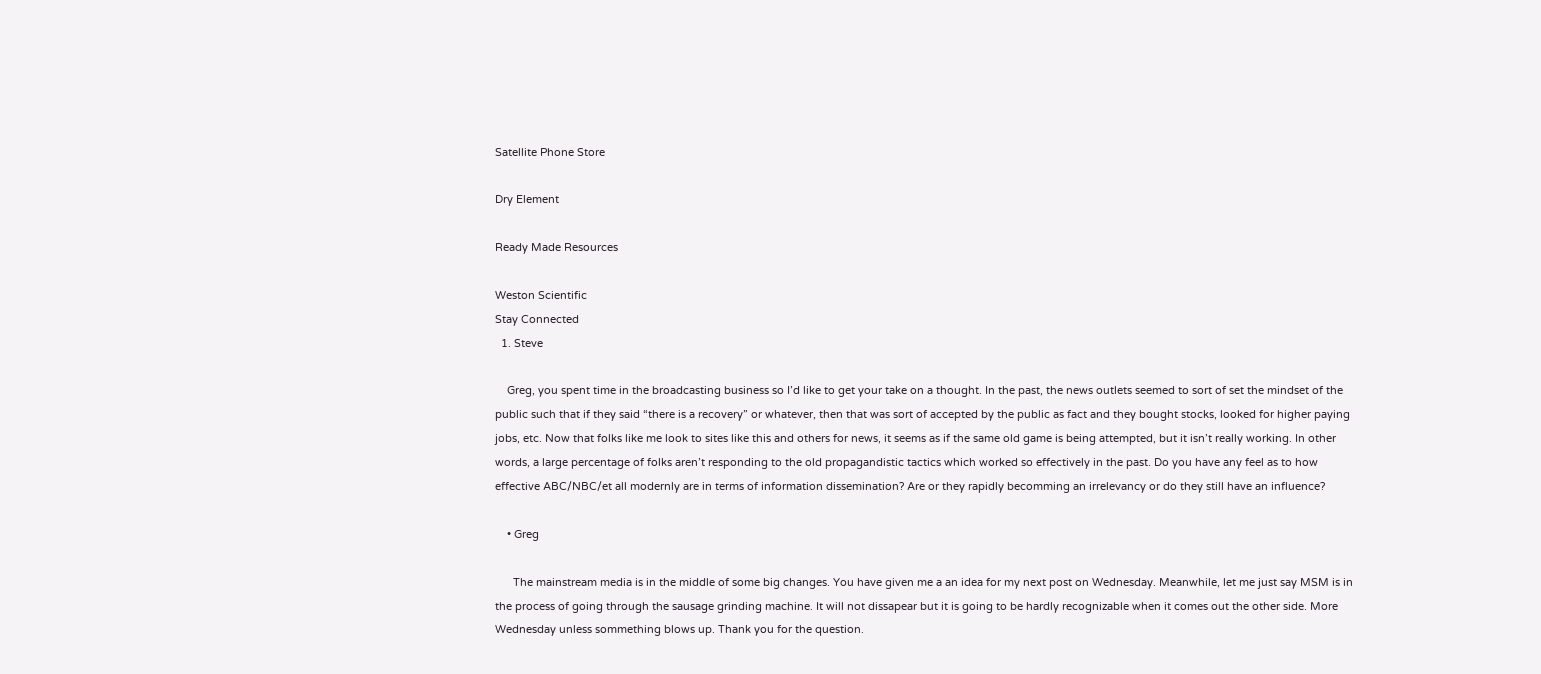Satellite Phone Store

Dry Element

Ready Made Resources

Weston Scientific
Stay Connected
  1. Steve

    Greg, you spent time in the broadcasting business so I’d like to get your take on a thought. In the past, the news outlets seemed to sort of set the mindset of the public such that if they said “there is a recovery” or whatever, then that was sort of accepted by the public as fact and they bought stocks, looked for higher paying jobs, etc. Now that folks like me look to sites like this and others for news, it seems as if the same old game is being attempted, but it isn’t really working. In other words, a large percentage of folks aren’t responding to the old propagandistic tactics which worked so effectively in the past. Do you have any feel as to how effective ABC/NBC/et all modernly are in terms of information dissemination? Are or they rapidly becomming an irrelevancy or do they still have an influence?

    • Greg

      The mainstream media is in the middle of some big changes. You have given me a an idea for my next post on Wednesday. Meanwhile, let me just say MSM is in the process of going through the sausage grinding machine. It will not dissapear but it is going to be hardly recognizable when it comes out the other side. More Wednesday unless sommething blows up. Thank you for the question.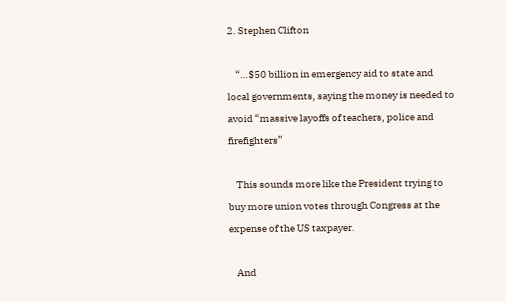2. Stephen Clifton

    “…$50 billion in emergency aid to state and local governments, saying the money is needed to avoid “massive layoffs of teachers, police and firefighters”

    This sounds more like the President trying to buy more union votes through Congress at the expense of the US taxpayer.

    And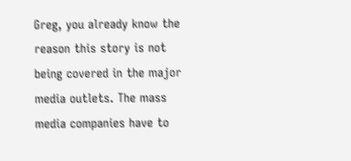Greg, you already know the reason this story is not being covered in the major media outlets. The mass media companies have to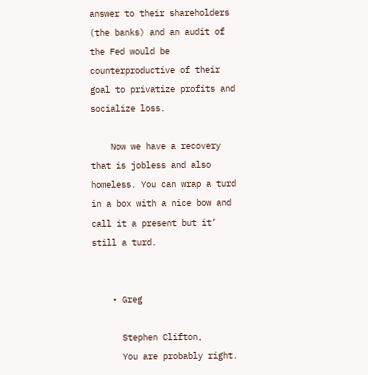answer to their shareholders (the banks) and an audit of the Fed would be counterproductive of their goal to privatize profits and socialize loss.

    Now we have a recovery that is jobless and also homeless. You can wrap a turd in a box with a nice bow and call it a present but it’ still a turd.


    • Greg

      Stephen Clifton,
      You are probably right.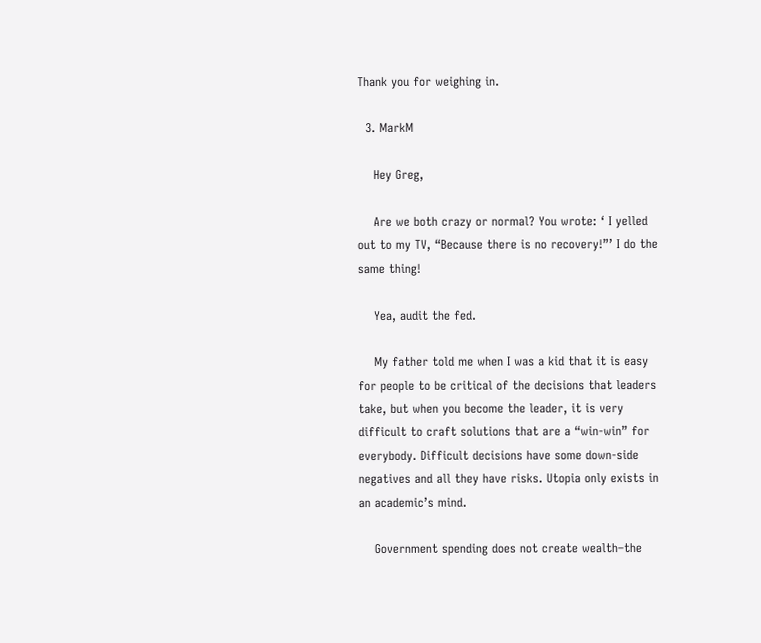Thank you for weighing in.

  3. MarkM

    Hey Greg,

    Are we both crazy or normal? You wrote: ‘ I yelled out to my TV, “Because there is no recovery!”’ I do the same thing!

    Yea, audit the fed.

    My father told me when I was a kid that it is easy for people to be critical of the decisions that leaders take, but when you become the leader, it is very difficult to craft solutions that are a “win-win” for everybody. Difficult decisions have some down-side negatives and all they have risks. Utopia only exists in an academic’s mind.

    Government spending does not create wealth–the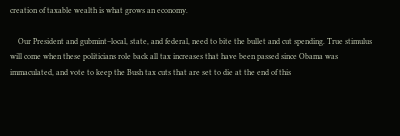creation of taxable wealth is what grows an economy.

    Our President and gubmint–local, state, and federal, need to bite the bullet and cut spending. True stimulus will come when these politicians role back all tax increases that have been passed since Obama was immaculated, and vote to keep the Bush tax cuts that are set to die at the end of this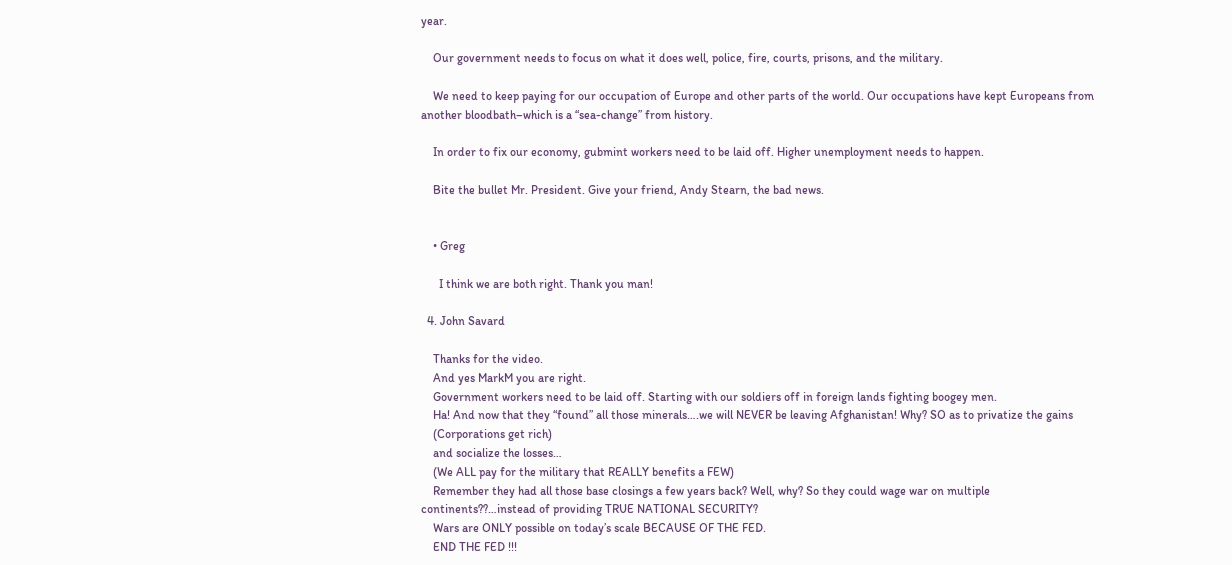year.

    Our government needs to focus on what it does well, police, fire, courts, prisons, and the military.

    We need to keep paying for our occupation of Europe and other parts of the world. Our occupations have kept Europeans from another bloodbath–which is a “sea-change” from history.

    In order to fix our economy, gubmint workers need to be laid off. Higher unemployment needs to happen.

    Bite the bullet Mr. President. Give your friend, Andy Stearn, the bad news.


    • Greg

      I think we are both right. Thank you man!

  4. John Savard

    Thanks for the video.
    And yes MarkM you are right.
    Government workers need to be laid off. Starting with our soldiers off in foreign lands fighting boogey men.
    Ha! And now that they “found” all those minerals….we will NEVER be leaving Afghanistan! Why? SO as to privatize the gains
    (Corporations get rich)
    and socialize the losses…
    (We ALL pay for the military that REALLY benefits a FEW)
    Remember they had all those base closings a few years back? Well, why? So they could wage war on multiple continents??…instead of providing TRUE NATIONAL SECURITY?
    Wars are ONLY possible on today’s scale BECAUSE OF THE FED.
    END THE FED !!!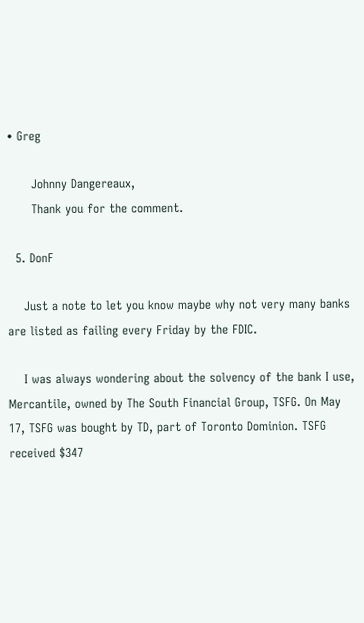• Greg

      Johnny Dangereaux,
      Thank you for the comment.

  5. DonF

    Just a note to let you know maybe why not very many banks are listed as failing every Friday by the FDIC.

    I was always wondering about the solvency of the bank I use, Mercantile, owned by The South Financial Group, TSFG. On May 17, TSFG was bought by TD, part of Toronto Dominion. TSFG received $347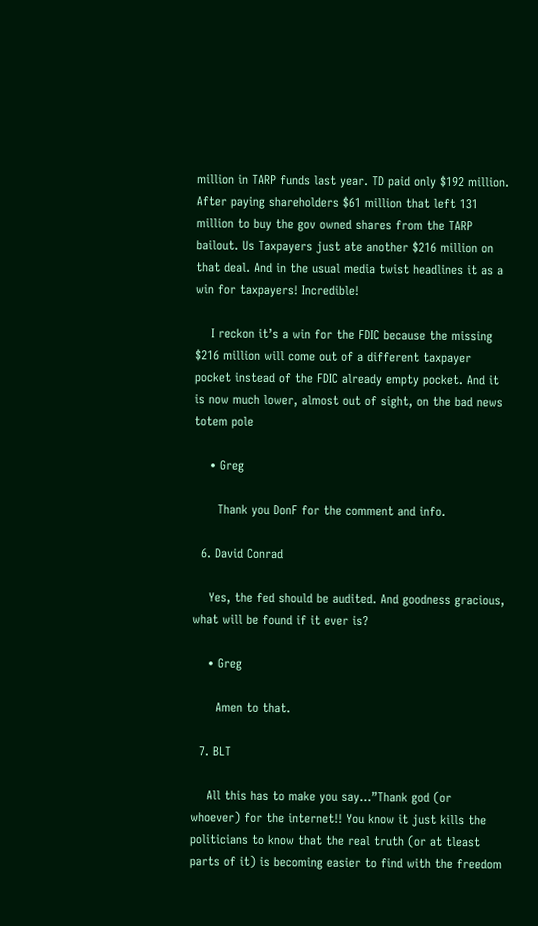million in TARP funds last year. TD paid only $192 million. After paying shareholders $61 million that left 131 million to buy the gov owned shares from the TARP bailout. Us Taxpayers just ate another $216 million on that deal. And in the usual media twist headlines it as a win for taxpayers! Incredible!

    I reckon it’s a win for the FDIC because the missing $216 million will come out of a different taxpayer pocket instead of the FDIC already empty pocket. And it is now much lower, almost out of sight, on the bad news totem pole

    • Greg

      Thank you DonF for the comment and info.

  6. David Conrad

    Yes, the fed should be audited. And goodness gracious, what will be found if it ever is?

    • Greg

      Amen to that.

  7. BLT

    All this has to make you say…”Thank god (or whoever) for the internet!! You know it just kills the politicians to know that the real truth (or at tleast parts of it) is becoming easier to find with the freedom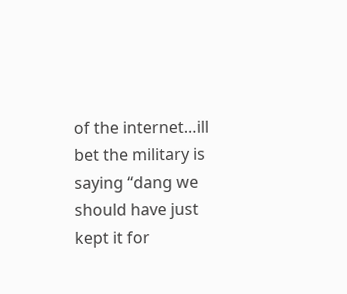of the internet…ill bet the military is saying “dang we should have just kept it for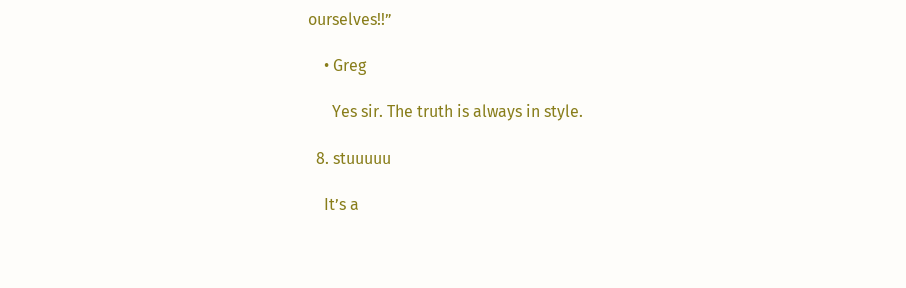ourselves!!”

    • Greg

      Yes sir. The truth is always in style.

  8. stuuuuu

    It’s a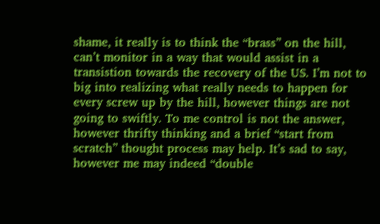shame, it really is to think the “brass” on the hill, can’t monitor in a way that would assist in a transistion towards the recovery of the US. I’m not to big into realizing what really needs to happen for every screw up by the hill, however things are not going to swiftly. To me control is not the answer, however thrifty thinking and a brief “start from scratch” thought process may help. It’s sad to say, however me may indeed “double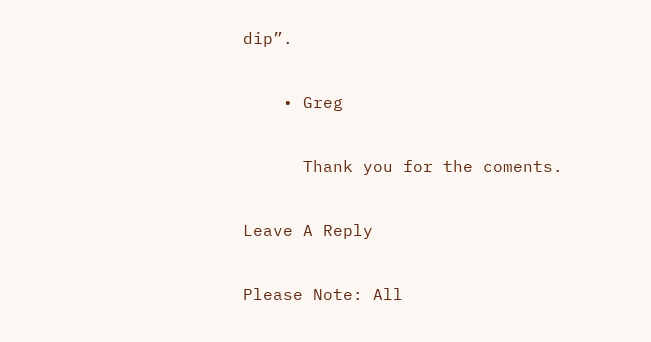dip”.

    • Greg

      Thank you for the coments.

Leave A Reply

Please Note: All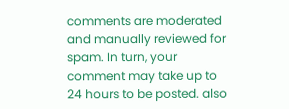comments are moderated and manually reviewed for spam. In turn, your comment may take up to 24 hours to be posted. also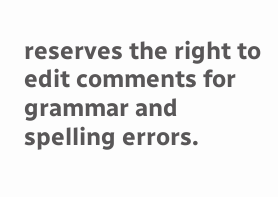reserves the right to edit comments for grammar and spelling errors.